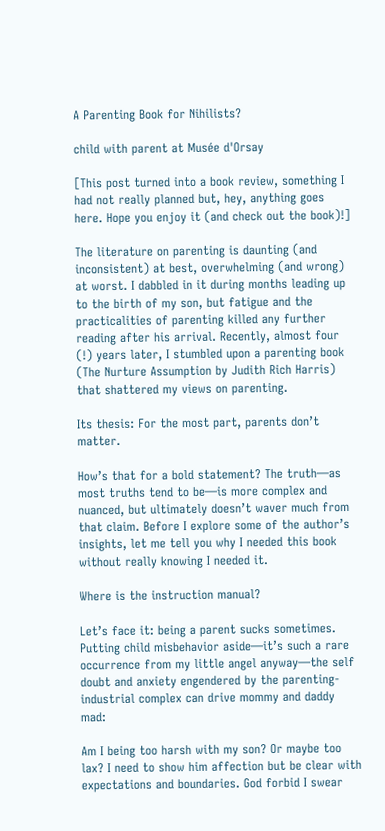A Parenting Book for Nihilists?

child with parent at Musée d'Orsay

[This post turned into a book review, something I had not really planned but, hey, anything goes here. Hope you enjoy it (and check out the book)!]

The literature on parenting is daunting (and inconsistent) at best, overwhelming (and wrong) at worst. I dabbled in it during months leading up to the birth of my son, but fatigue and the practicalities of parenting killed any further reading after his arrival. Recently, almost four (!) years later, I stumbled upon a parenting book (The Nurture Assumption by Judith Rich Harris) that shattered my views on parenting.

Its thesis: For the most part, parents don’t matter.

How’s that for a bold statement? The truth—as most truths tend to be—is more complex and nuanced, but ultimately doesn’t waver much from that claim. Before I explore some of the author’s insights, let me tell you why I needed this book without really knowing I needed it.

Where is the instruction manual?

Let’s face it: being a parent sucks sometimes. Putting child misbehavior aside—it’s such a rare occurrence from my little angel anyway—the self doubt and anxiety engendered by the parenting-industrial complex can drive mommy and daddy mad:

Am I being too harsh with my son? Or maybe too lax? I need to show him affection but be clear with expectations and boundaries. God forbid I swear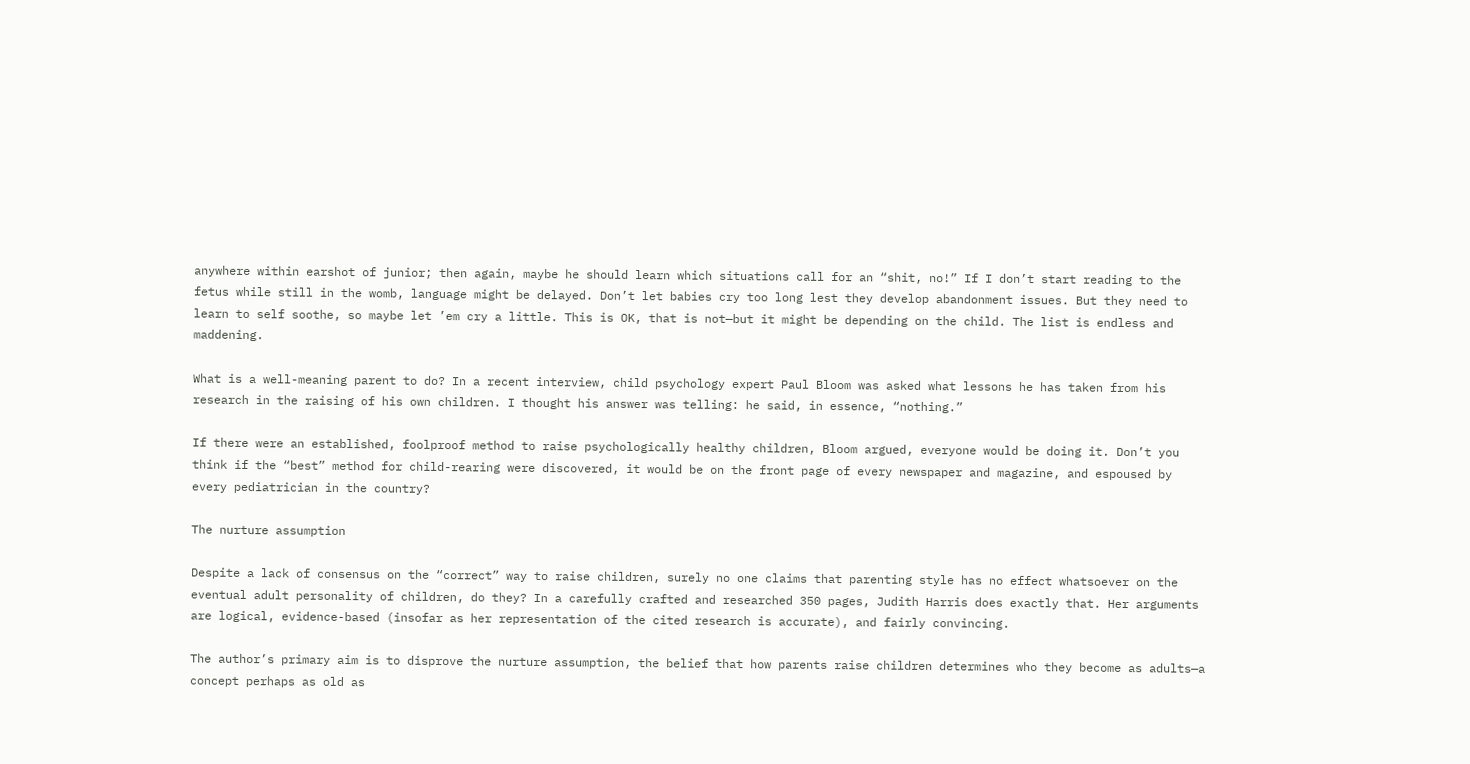anywhere within earshot of junior; then again, maybe he should learn which situations call for an “shit, no!” If I don’t start reading to the fetus while still in the womb, language might be delayed. Don’t let babies cry too long lest they develop abandonment issues. But they need to learn to self soothe, so maybe let ’em cry a little. This is OK, that is not—but it might be depending on the child. The list is endless and maddening.

What is a well-meaning parent to do? In a recent interview, child psychology expert Paul Bloom was asked what lessons he has taken from his research in the raising of his own children. I thought his answer was telling: he said, in essence, “nothing.”

If there were an established, foolproof method to raise psychologically healthy children, Bloom argued, everyone would be doing it. Don’t you think if the “best” method for child-rearing were discovered, it would be on the front page of every newspaper and magazine, and espoused by every pediatrician in the country?

The nurture assumption

Despite a lack of consensus on the “correct” way to raise children, surely no one claims that parenting style has no effect whatsoever on the eventual adult personality of children, do they? In a carefully crafted and researched 350 pages, Judith Harris does exactly that. Her arguments are logical, evidence-based (insofar as her representation of the cited research is accurate), and fairly convincing.

The author’s primary aim is to disprove the nurture assumption, the belief that how parents raise children determines who they become as adults—a concept perhaps as old as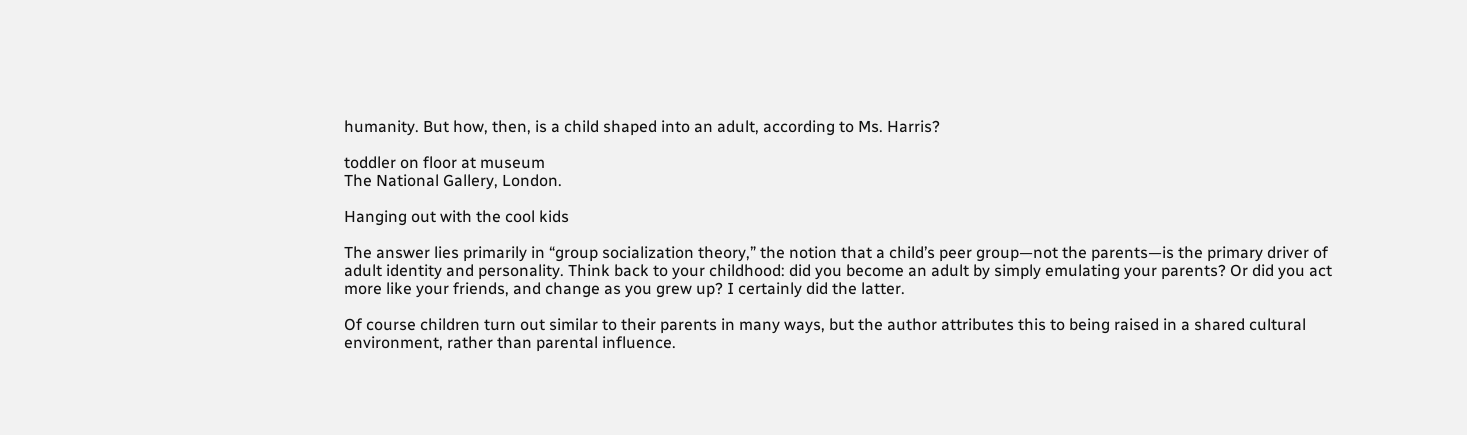humanity. But how, then, is a child shaped into an adult, according to Ms. Harris?

toddler on floor at museum
The National Gallery, London.

Hanging out with the cool kids

The answer lies primarily in “group socialization theory,” the notion that a child’s peer group—not the parents—is the primary driver of adult identity and personality. Think back to your childhood: did you become an adult by simply emulating your parents? Or did you act more like your friends, and change as you grew up? I certainly did the latter.

Of course children turn out similar to their parents in many ways, but the author attributes this to being raised in a shared cultural environment, rather than parental influence.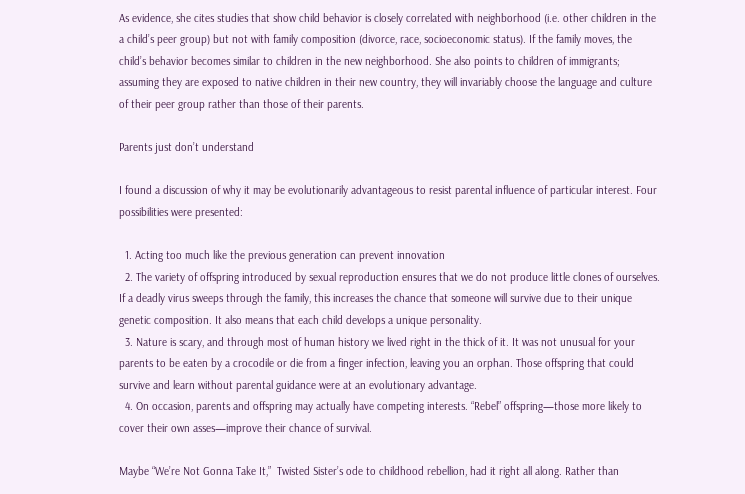As evidence, she cites studies that show child behavior is closely correlated with neighborhood (i.e. other children in the a child’s peer group) but not with family composition (divorce, race, socioeconomic status). If the family moves, the child’s behavior becomes similar to children in the new neighborhood. She also points to children of immigrants; assuming they are exposed to native children in their new country, they will invariably choose the language and culture of their peer group rather than those of their parents.

Parents just don’t understand

I found a discussion of why it may be evolutionarily advantageous to resist parental influence of particular interest. Four possibilities were presented:

  1. Acting too much like the previous generation can prevent innovation
  2. The variety of offspring introduced by sexual reproduction ensures that we do not produce little clones of ourselves. If a deadly virus sweeps through the family, this increases the chance that someone will survive due to their unique genetic composition. It also means that each child develops a unique personality.
  3. Nature is scary, and through most of human history we lived right in the thick of it. It was not unusual for your parents to be eaten by a crocodile or die from a finger infection, leaving you an orphan. Those offspring that could survive and learn without parental guidance were at an evolutionary advantage.
  4. On occasion, parents and offspring may actually have competing interests. “Rebel” offspring—those more likely to cover their own asses—improve their chance of survival.

Maybe “We’re Not Gonna Take It,”  Twisted Sister’s ode to childhood rebellion, had it right all along. Rather than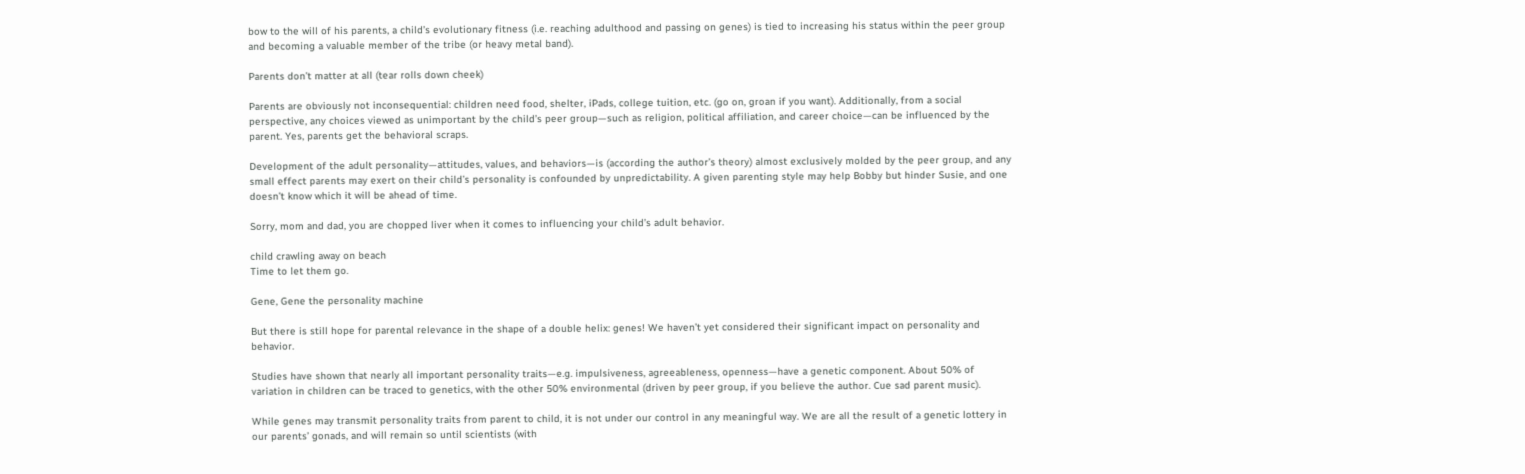bow to the will of his parents, a child’s evolutionary fitness (i.e. reaching adulthood and passing on genes) is tied to increasing his status within the peer group and becoming a valuable member of the tribe (or heavy metal band).

Parents don’t matter at all (tear rolls down cheek)

Parents are obviously not inconsequential: children need food, shelter, iPads, college tuition, etc. (go on, groan if you want). Additionally, from a social perspective, any choices viewed as unimportant by the child’s peer group—such as religion, political affiliation, and career choice—can be influenced by the parent. Yes, parents get the behavioral scraps.

Development of the adult personality—attitudes, values, and behaviors—is (according the author’s theory) almost exclusively molded by the peer group, and any small effect parents may exert on their child’s personality is confounded by unpredictability. A given parenting style may help Bobby but hinder Susie, and one doesn’t know which it will be ahead of time.

Sorry, mom and dad, you are chopped liver when it comes to influencing your child’s adult behavior.

child crawling away on beach
Time to let them go.

Gene, Gene the personality machine

But there is still hope for parental relevance in the shape of a double helix: genes! We haven’t yet considered their significant impact on personality and behavior.

Studies have shown that nearly all important personality traits—e.g. impulsiveness, agreeableness, openness—have a genetic component. About 50% of variation in children can be traced to genetics, with the other 50% environmental (driven by peer group, if you believe the author. Cue sad parent music).

While genes may transmit personality traits from parent to child, it is not under our control in any meaningful way. We are all the result of a genetic lottery in our parents’ gonads, and will remain so until scientists (with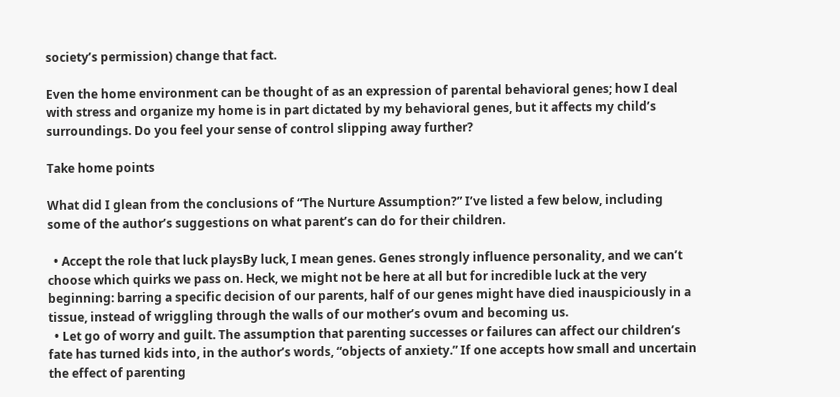society’s permission) change that fact.

Even the home environment can be thought of as an expression of parental behavioral genes; how I deal with stress and organize my home is in part dictated by my behavioral genes, but it affects my child’s surroundings. Do you feel your sense of control slipping away further?

Take home points

What did I glean from the conclusions of “The Nurture Assumption?” I’ve listed a few below, including some of the author’s suggestions on what parent’s can do for their children.

  • Accept the role that luck playsBy luck, I mean genes. Genes strongly influence personality, and we can’t choose which quirks we pass on. Heck, we might not be here at all but for incredible luck at the very beginning: barring a specific decision of our parents, half of our genes might have died inauspiciously in a tissue, instead of wriggling through the walls of our mother’s ovum and becoming us.
  • Let go of worry and guilt. The assumption that parenting successes or failures can affect our children’s fate has turned kids into, in the author’s words, “objects of anxiety.” If one accepts how small and uncertain the effect of parenting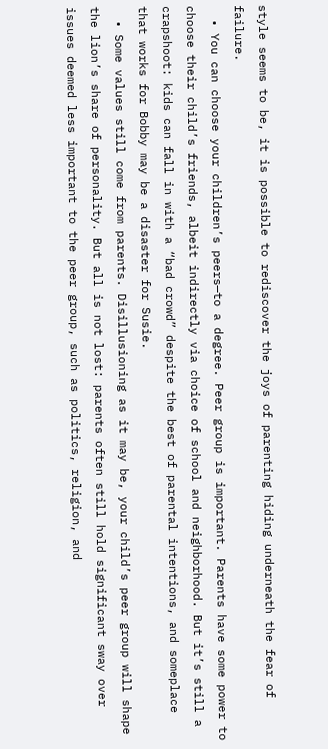style seems to be, it is possible to rediscover the joys of parenting hiding underneath the fear of failure.
  • You can choose your children’s peers—to a degree. Peer group is important. Parents have some power to choose their child’s friends, albeit indirectly via choice of school and neighborhood. But it’s still a crapshoot: kids can fall in with a “bad crowd” despite the best of parental intentions, and someplace that works for Bobby may be a disaster for Susie.
  • Some values still come from parents. Disillusioning as it may be, your child’s peer group will shape the lion’s share of personality. But all is not lost: parents often still hold significant sway over issues deemed less important to the peer group, such as politics, religion, and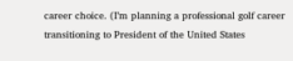career choice. (I’m planning a professional golf career transitioning to President of the United States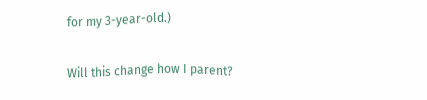for my 3-year-old.)

Will this change how I parent?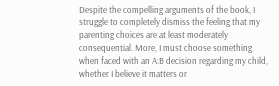Despite the compelling arguments of the book, I struggle to completely dismiss the feeling that my parenting choices are at least moderately consequential. More, I must choose something when faced with an A:B decision regarding my child, whether I believe it matters or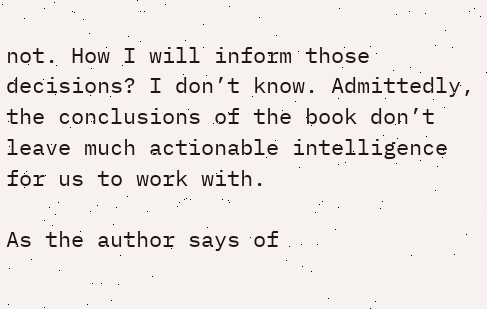not. How I will inform those decisions? I don’t know. Admittedly, the conclusions of the book don’t leave much actionable intelligence for us to work with.

As the author says of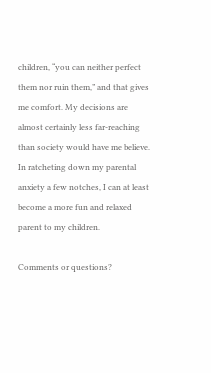children, “you can neither perfect them nor ruin them,” and that gives me comfort. My decisions are almost certainly less far-reaching than society would have me believe. In ratcheting down my parental anxiety a few notches, I can at least become a more fun and relaxed parent to my children.

Comments or questions?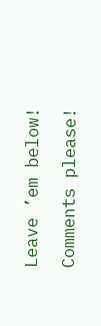Leave ’em below!

Comments please!